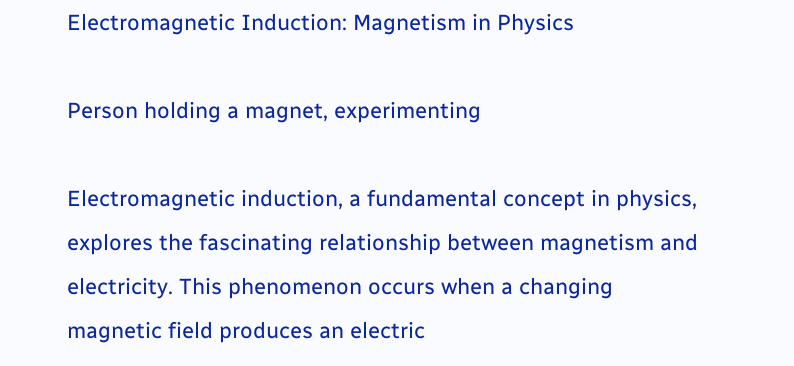Electromagnetic Induction: Magnetism in Physics

Person holding a magnet, experimenting

Electromagnetic induction, a fundamental concept in physics, explores the fascinating relationship between magnetism and electricity. This phenomenon occurs when a changing magnetic field produces an electric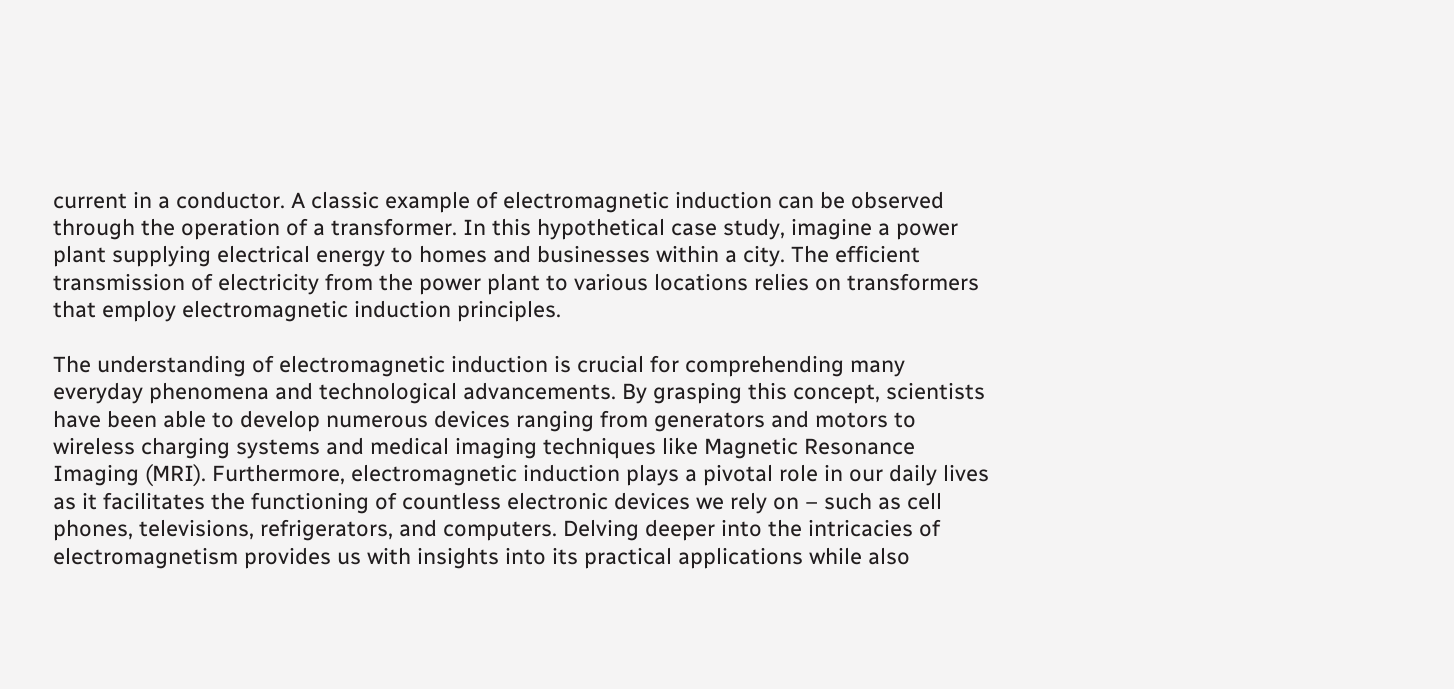current in a conductor. A classic example of electromagnetic induction can be observed through the operation of a transformer. In this hypothetical case study, imagine a power plant supplying electrical energy to homes and businesses within a city. The efficient transmission of electricity from the power plant to various locations relies on transformers that employ electromagnetic induction principles.

The understanding of electromagnetic induction is crucial for comprehending many everyday phenomena and technological advancements. By grasping this concept, scientists have been able to develop numerous devices ranging from generators and motors to wireless charging systems and medical imaging techniques like Magnetic Resonance Imaging (MRI). Furthermore, electromagnetic induction plays a pivotal role in our daily lives as it facilitates the functioning of countless electronic devices we rely on – such as cell phones, televisions, refrigerators, and computers. Delving deeper into the intricacies of electromagnetism provides us with insights into its practical applications while also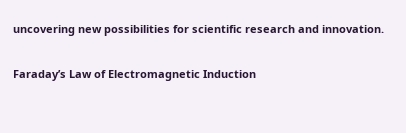uncovering new possibilities for scientific research and innovation.

Faraday’s Law of Electromagnetic Induction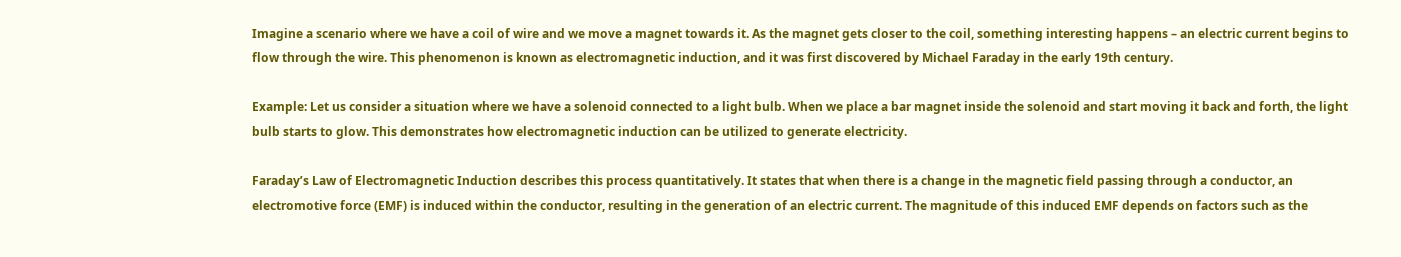Imagine a scenario where we have a coil of wire and we move a magnet towards it. As the magnet gets closer to the coil, something interesting happens – an electric current begins to flow through the wire. This phenomenon is known as electromagnetic induction, and it was first discovered by Michael Faraday in the early 19th century.

Example: Let us consider a situation where we have a solenoid connected to a light bulb. When we place a bar magnet inside the solenoid and start moving it back and forth, the light bulb starts to glow. This demonstrates how electromagnetic induction can be utilized to generate electricity.

Faraday’s Law of Electromagnetic Induction describes this process quantitatively. It states that when there is a change in the magnetic field passing through a conductor, an electromotive force (EMF) is induced within the conductor, resulting in the generation of an electric current. The magnitude of this induced EMF depends on factors such as the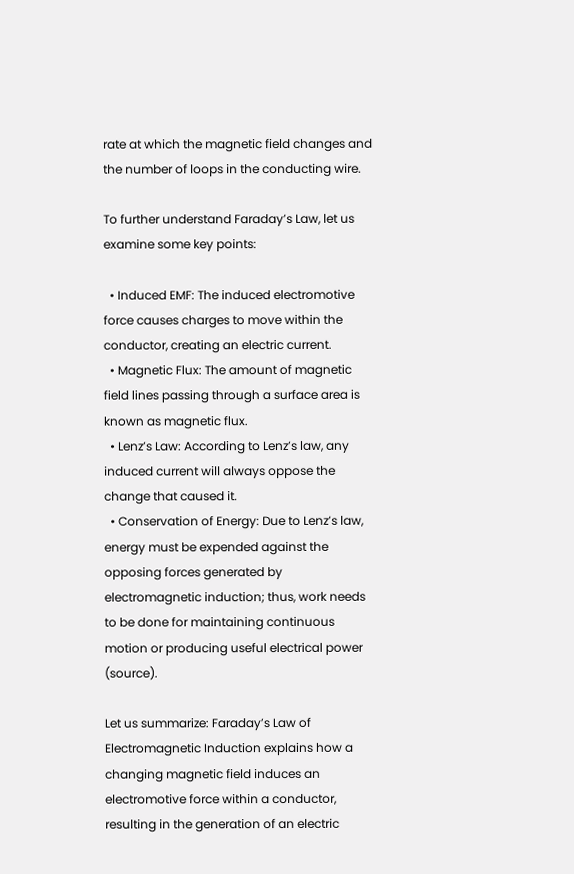rate at which the magnetic field changes and the number of loops in the conducting wire.

To further understand Faraday’s Law, let us examine some key points:

  • Induced EMF: The induced electromotive force causes charges to move within the conductor, creating an electric current.
  • Magnetic Flux: The amount of magnetic field lines passing through a surface area is known as magnetic flux.
  • Lenz’s Law: According to Lenz’s law, any induced current will always oppose the change that caused it.
  • Conservation of Energy: Due to Lenz’s law, energy must be expended against the opposing forces generated by electromagnetic induction; thus, work needs to be done for maintaining continuous motion or producing useful electrical power (source).

Let us summarize: Faraday’s Law of Electromagnetic Induction explains how a changing magnetic field induces an electromotive force within a conductor, resulting in the generation of an electric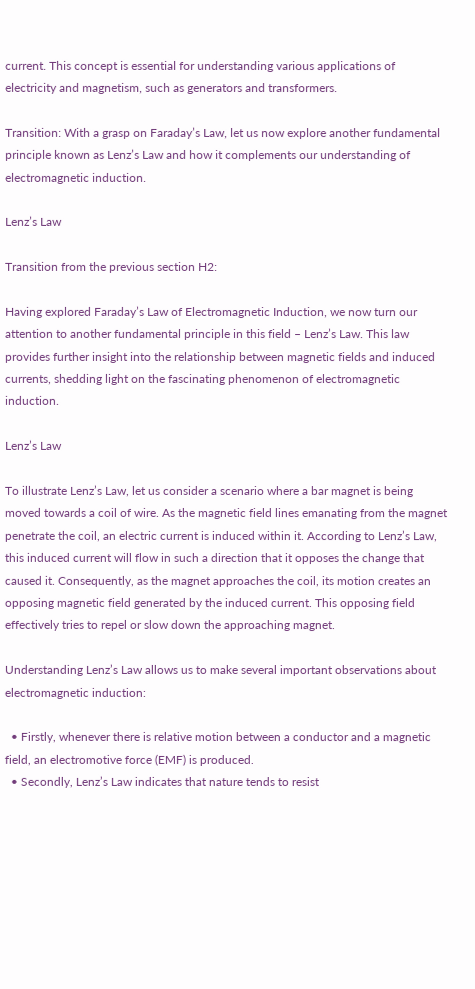current. This concept is essential for understanding various applications of electricity and magnetism, such as generators and transformers.

Transition: With a grasp on Faraday’s Law, let us now explore another fundamental principle known as Lenz’s Law and how it complements our understanding of electromagnetic induction.

Lenz’s Law

Transition from the previous section H2:

Having explored Faraday’s Law of Electromagnetic Induction, we now turn our attention to another fundamental principle in this field – Lenz’s Law. This law provides further insight into the relationship between magnetic fields and induced currents, shedding light on the fascinating phenomenon of electromagnetic induction.

Lenz’s Law

To illustrate Lenz’s Law, let us consider a scenario where a bar magnet is being moved towards a coil of wire. As the magnetic field lines emanating from the magnet penetrate the coil, an electric current is induced within it. According to Lenz’s Law, this induced current will flow in such a direction that it opposes the change that caused it. Consequently, as the magnet approaches the coil, its motion creates an opposing magnetic field generated by the induced current. This opposing field effectively tries to repel or slow down the approaching magnet.

Understanding Lenz’s Law allows us to make several important observations about electromagnetic induction:

  • Firstly, whenever there is relative motion between a conductor and a magnetic field, an electromotive force (EMF) is produced.
  • Secondly, Lenz’s Law indicates that nature tends to resist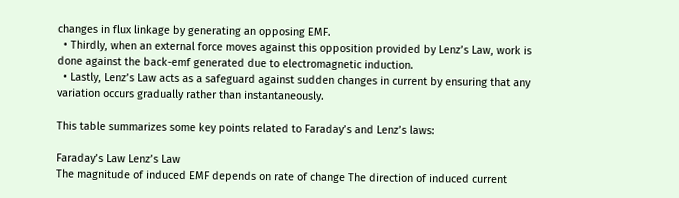changes in flux linkage by generating an opposing EMF.
  • Thirdly, when an external force moves against this opposition provided by Lenz’s Law, work is done against the back-emf generated due to electromagnetic induction.
  • Lastly, Lenz’s Law acts as a safeguard against sudden changes in current by ensuring that any variation occurs gradually rather than instantaneously.

This table summarizes some key points related to Faraday’s and Lenz’s laws:

Faraday’s Law Lenz’s Law
The magnitude of induced EMF depends on rate of change The direction of induced current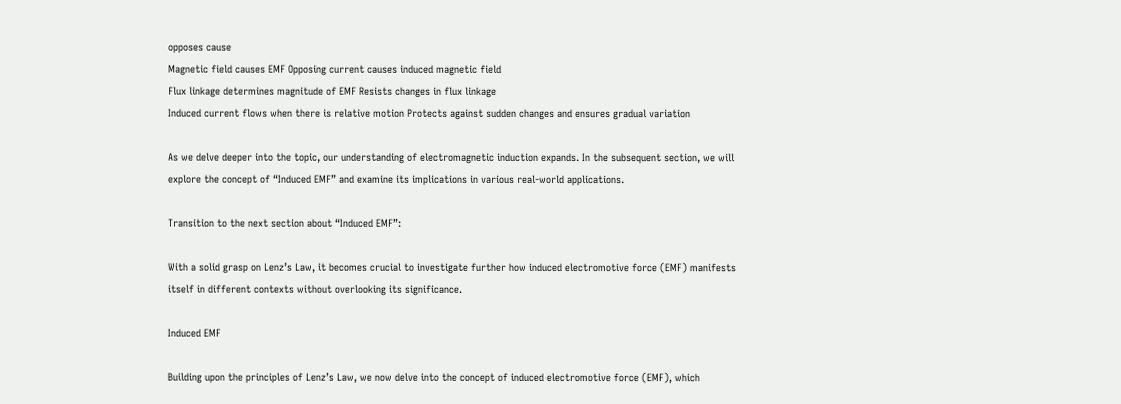opposes cause
Magnetic field causes EMF Opposing current causes induced magnetic field
Flux linkage determines magnitude of EMF Resists changes in flux linkage
Induced current flows when there is relative motion Protects against sudden changes and ensures gradual variation

As we delve deeper into the topic, our understanding of electromagnetic induction expands. In the subsequent section, we will explore the concept of “Induced EMF” and examine its implications in various real-world applications.

Transition to the next section about “Induced EMF”:

With a solid grasp on Lenz’s Law, it becomes crucial to investigate further how induced electromotive force (EMF) manifests itself in different contexts without overlooking its significance.

Induced EMF

Building upon the principles of Lenz’s Law, we now delve into the concept of induced electromotive force (EMF), which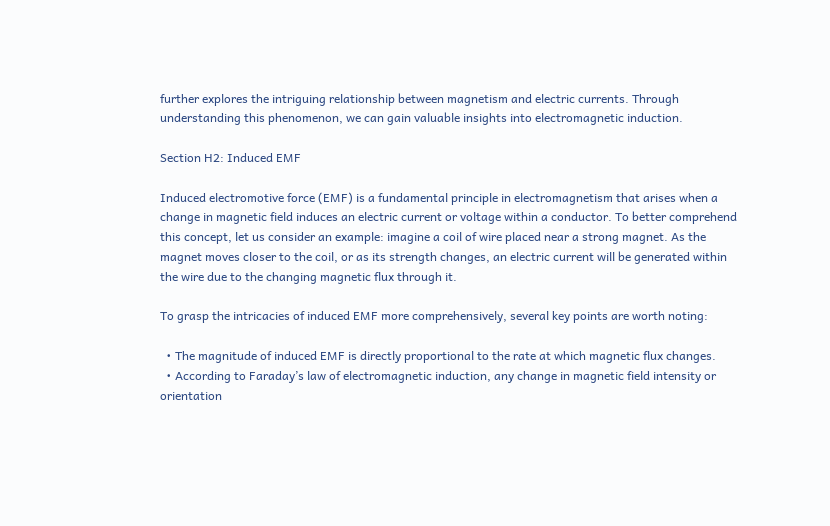further explores the intriguing relationship between magnetism and electric currents. Through understanding this phenomenon, we can gain valuable insights into electromagnetic induction.

Section H2: Induced EMF

Induced electromotive force (EMF) is a fundamental principle in electromagnetism that arises when a change in magnetic field induces an electric current or voltage within a conductor. To better comprehend this concept, let us consider an example: imagine a coil of wire placed near a strong magnet. As the magnet moves closer to the coil, or as its strength changes, an electric current will be generated within the wire due to the changing magnetic flux through it.

To grasp the intricacies of induced EMF more comprehensively, several key points are worth noting:

  • The magnitude of induced EMF is directly proportional to the rate at which magnetic flux changes.
  • According to Faraday’s law of electromagnetic induction, any change in magnetic field intensity or orientation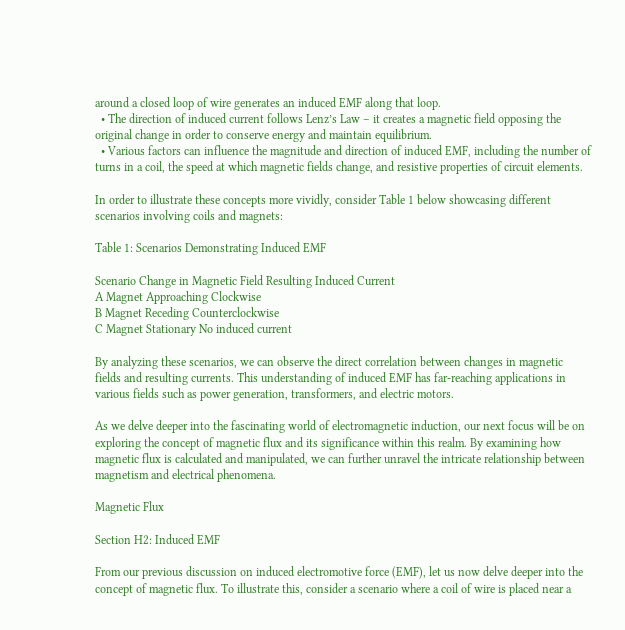around a closed loop of wire generates an induced EMF along that loop.
  • The direction of induced current follows Lenz’s Law – it creates a magnetic field opposing the original change in order to conserve energy and maintain equilibrium.
  • Various factors can influence the magnitude and direction of induced EMF, including the number of turns in a coil, the speed at which magnetic fields change, and resistive properties of circuit elements.

In order to illustrate these concepts more vividly, consider Table 1 below showcasing different scenarios involving coils and magnets:

Table 1: Scenarios Demonstrating Induced EMF

Scenario Change in Magnetic Field Resulting Induced Current
A Magnet Approaching Clockwise
B Magnet Receding Counterclockwise
C Magnet Stationary No induced current

By analyzing these scenarios, we can observe the direct correlation between changes in magnetic fields and resulting currents. This understanding of induced EMF has far-reaching applications in various fields such as power generation, transformers, and electric motors.

As we delve deeper into the fascinating world of electromagnetic induction, our next focus will be on exploring the concept of magnetic flux and its significance within this realm. By examining how magnetic flux is calculated and manipulated, we can further unravel the intricate relationship between magnetism and electrical phenomena.

Magnetic Flux

Section H2: Induced EMF

From our previous discussion on induced electromotive force (EMF), let us now delve deeper into the concept of magnetic flux. To illustrate this, consider a scenario where a coil of wire is placed near a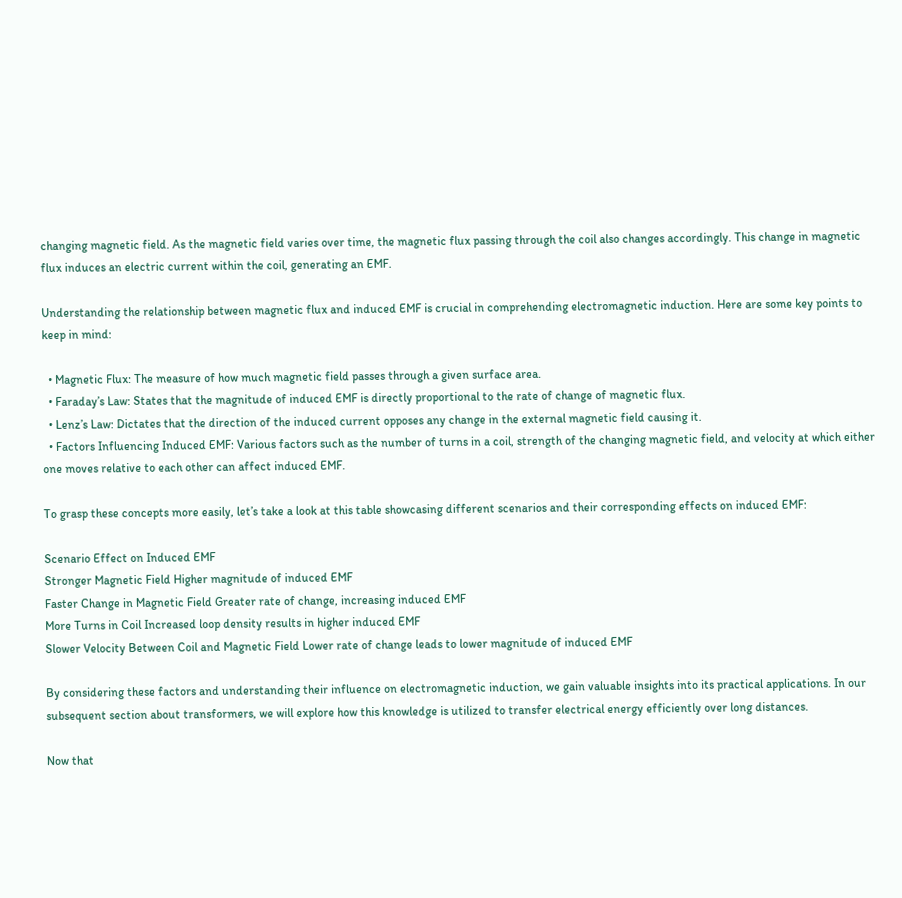changing magnetic field. As the magnetic field varies over time, the magnetic flux passing through the coil also changes accordingly. This change in magnetic flux induces an electric current within the coil, generating an EMF.

Understanding the relationship between magnetic flux and induced EMF is crucial in comprehending electromagnetic induction. Here are some key points to keep in mind:

  • Magnetic Flux: The measure of how much magnetic field passes through a given surface area.
  • Faraday’s Law: States that the magnitude of induced EMF is directly proportional to the rate of change of magnetic flux.
  • Lenz’s Law: Dictates that the direction of the induced current opposes any change in the external magnetic field causing it.
  • Factors Influencing Induced EMF: Various factors such as the number of turns in a coil, strength of the changing magnetic field, and velocity at which either one moves relative to each other can affect induced EMF.

To grasp these concepts more easily, let’s take a look at this table showcasing different scenarios and their corresponding effects on induced EMF:

Scenario Effect on Induced EMF
Stronger Magnetic Field Higher magnitude of induced EMF
Faster Change in Magnetic Field Greater rate of change, increasing induced EMF
More Turns in Coil Increased loop density results in higher induced EMF
Slower Velocity Between Coil and Magnetic Field Lower rate of change leads to lower magnitude of induced EMF

By considering these factors and understanding their influence on electromagnetic induction, we gain valuable insights into its practical applications. In our subsequent section about transformers, we will explore how this knowledge is utilized to transfer electrical energy efficiently over long distances.

Now that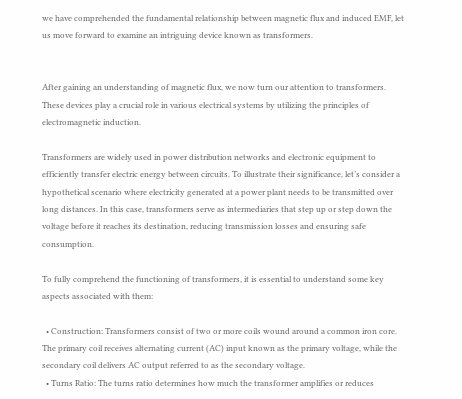we have comprehended the fundamental relationship between magnetic flux and induced EMF, let us move forward to examine an intriguing device known as transformers.


After gaining an understanding of magnetic flux, we now turn our attention to transformers. These devices play a crucial role in various electrical systems by utilizing the principles of electromagnetic induction.

Transformers are widely used in power distribution networks and electronic equipment to efficiently transfer electric energy between circuits. To illustrate their significance, let’s consider a hypothetical scenario where electricity generated at a power plant needs to be transmitted over long distances. In this case, transformers serve as intermediaries that step up or step down the voltage before it reaches its destination, reducing transmission losses and ensuring safe consumption.

To fully comprehend the functioning of transformers, it is essential to understand some key aspects associated with them:

  • Construction: Transformers consist of two or more coils wound around a common iron core. The primary coil receives alternating current (AC) input known as the primary voltage, while the secondary coil delivers AC output referred to as the secondary voltage.
  • Turns Ratio: The turns ratio determines how much the transformer amplifies or reduces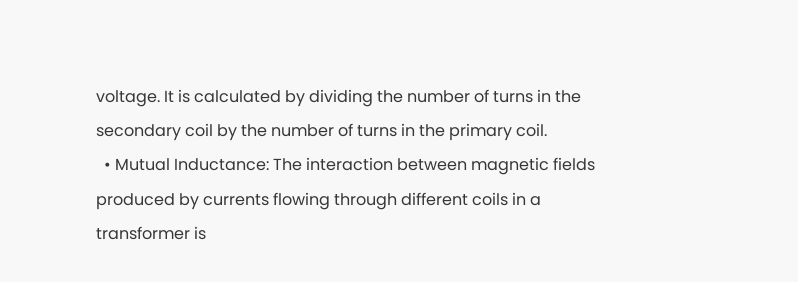voltage. It is calculated by dividing the number of turns in the secondary coil by the number of turns in the primary coil.
  • Mutual Inductance: The interaction between magnetic fields produced by currents flowing through different coils in a transformer is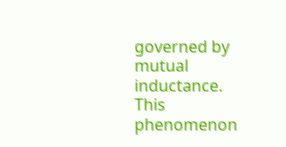governed by mutual inductance. This phenomenon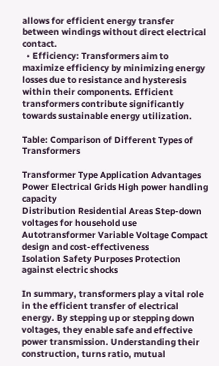allows for efficient energy transfer between windings without direct electrical contact.
  • Efficiency: Transformers aim to maximize efficiency by minimizing energy losses due to resistance and hysteresis within their components. Efficient transformers contribute significantly towards sustainable energy utilization.

Table: Comparison of Different Types of Transformers

Transformer Type Application Advantages
Power Electrical Grids High power handling capacity
Distribution Residential Areas Step-down voltages for household use
Autotransformer Variable Voltage Compact design and cost-effectiveness
Isolation Safety Purposes Protection against electric shocks

In summary, transformers play a vital role in the efficient transfer of electrical energy. By stepping up or stepping down voltages, they enable safe and effective power transmission. Understanding their construction, turns ratio, mutual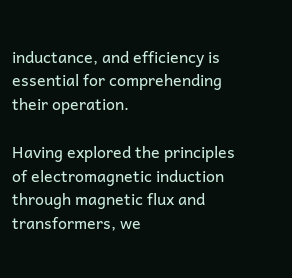inductance, and efficiency is essential for comprehending their operation.

Having explored the principles of electromagnetic induction through magnetic flux and transformers, we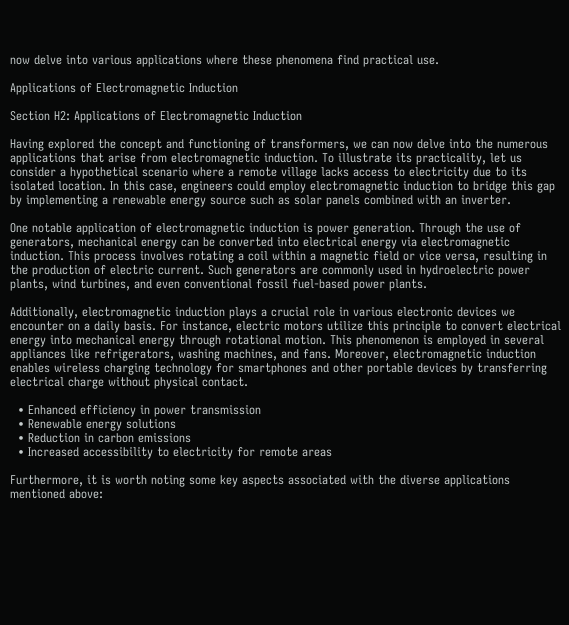now delve into various applications where these phenomena find practical use.

Applications of Electromagnetic Induction

Section H2: Applications of Electromagnetic Induction

Having explored the concept and functioning of transformers, we can now delve into the numerous applications that arise from electromagnetic induction. To illustrate its practicality, let us consider a hypothetical scenario where a remote village lacks access to electricity due to its isolated location. In this case, engineers could employ electromagnetic induction to bridge this gap by implementing a renewable energy source such as solar panels combined with an inverter.

One notable application of electromagnetic induction is power generation. Through the use of generators, mechanical energy can be converted into electrical energy via electromagnetic induction. This process involves rotating a coil within a magnetic field or vice versa, resulting in the production of electric current. Such generators are commonly used in hydroelectric power plants, wind turbines, and even conventional fossil fuel-based power plants.

Additionally, electromagnetic induction plays a crucial role in various electronic devices we encounter on a daily basis. For instance, electric motors utilize this principle to convert electrical energy into mechanical energy through rotational motion. This phenomenon is employed in several appliances like refrigerators, washing machines, and fans. Moreover, electromagnetic induction enables wireless charging technology for smartphones and other portable devices by transferring electrical charge without physical contact.

  • Enhanced efficiency in power transmission
  • Renewable energy solutions
  • Reduction in carbon emissions
  • Increased accessibility to electricity for remote areas

Furthermore, it is worth noting some key aspects associated with the diverse applications mentioned above: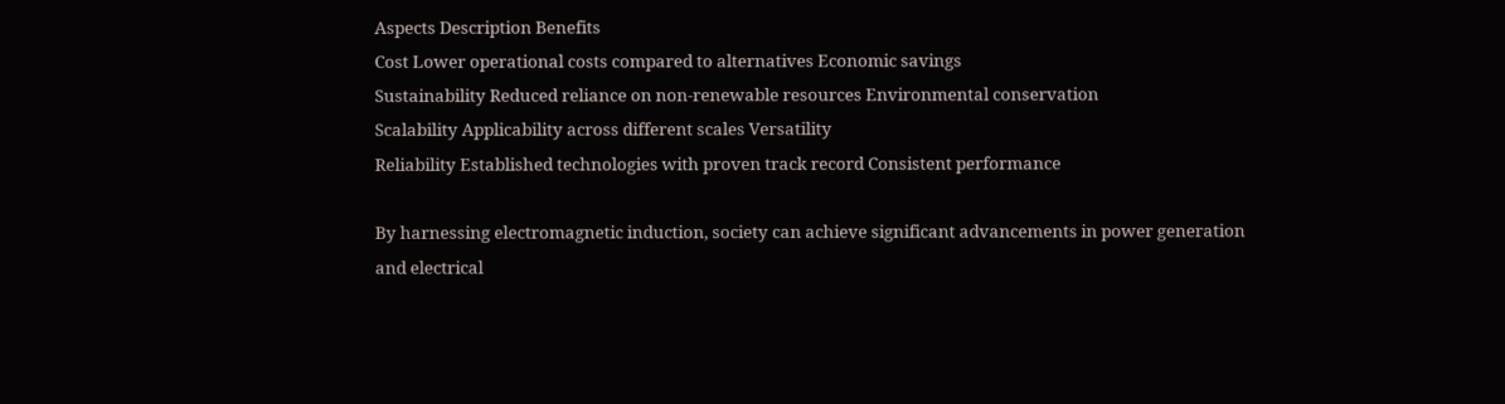Aspects Description Benefits
Cost Lower operational costs compared to alternatives Economic savings
Sustainability Reduced reliance on non-renewable resources Environmental conservation
Scalability Applicability across different scales Versatility
Reliability Established technologies with proven track record Consistent performance

By harnessing electromagnetic induction, society can achieve significant advancements in power generation and electrical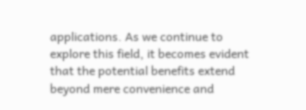applications. As we continue to explore this field, it becomes evident that the potential benefits extend beyond mere convenience and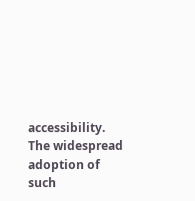accessibility. The widespread adoption of such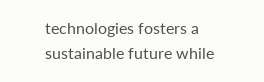technologies fosters a sustainable future while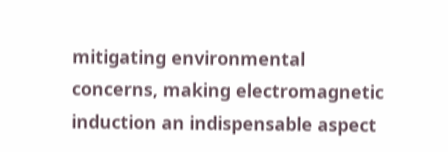mitigating environmental concerns, making electromagnetic induction an indispensable aspect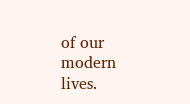of our modern lives.